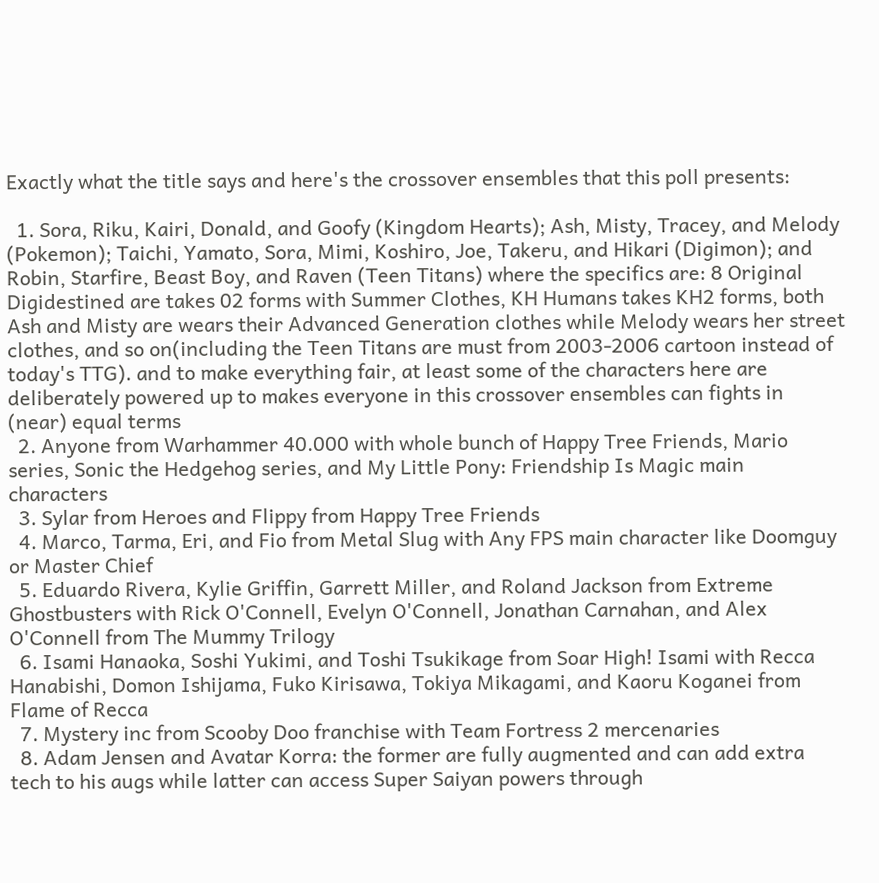Exactly what the title says and here's the crossover ensembles that this poll presents:

  1. Sora, Riku, Kairi, Donald, and Goofy (Kingdom Hearts); Ash, Misty, Tracey, and Melody (Pokemon); Taichi, Yamato, Sora, Mimi, Koshiro, Joe, Takeru, and Hikari (Digimon); and Robin, Starfire, Beast Boy, and Raven (Teen Titans) where the specifics are: 8 Original Digidestined are takes 02 forms with Summer Clothes, KH Humans takes KH2 forms, both Ash and Misty are wears their Advanced Generation clothes while Melody wears her street clothes, and so on(including the Teen Titans are must from 2003-2006 cartoon instead of today's TTG). and to make everything fair, at least some of the characters here are deliberately powered up to makes everyone in this crossover ensembles can fights in (near) equal terms
  2. Anyone from Warhammer 40.000 with whole bunch of Happy Tree Friends, Mario series, Sonic the Hedgehog series, and My Little Pony: Friendship Is Magic main characters
  3. Sylar from Heroes and Flippy from Happy Tree Friends
  4. Marco, Tarma, Eri, and Fio from Metal Slug with Any FPS main character like Doomguy or Master Chief
  5. Eduardo Rivera, Kylie Griffin, Garrett Miller, and Roland Jackson from Extreme Ghostbusters with Rick O'Connell, Evelyn O'Connell, Jonathan Carnahan, and Alex O'Connell from The Mummy Trilogy
  6. Isami Hanaoka, Soshi Yukimi, and Toshi Tsukikage from Soar High! Isami with Recca Hanabishi, Domon Ishijama, Fuko Kirisawa, Tokiya Mikagami, and Kaoru Koganei from Flame of Recca
  7. Mystery inc from Scooby Doo franchise with Team Fortress 2 mercenaries
  8. Adam Jensen and Avatar Korra: the former are fully augmented and can add extra tech to his augs while latter can access Super Saiyan powers through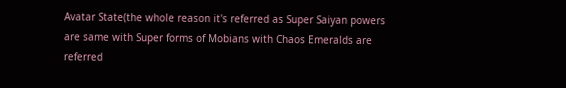Avatar State(the whole reason it's referred as Super Saiyan powers are same with Super forms of Mobians with Chaos Emeralds are referred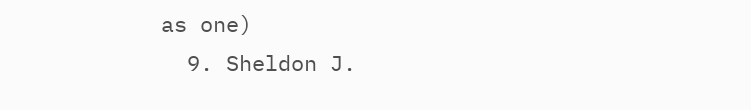as one)
  9. Sheldon J.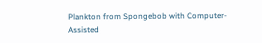Plankton from Spongebob with Computer-Assisted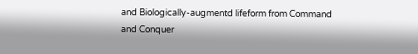and Biologically-augmentd lifeform from Command and Conquer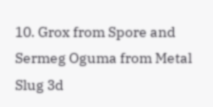10. Grox from Spore and Sermeg Oguma from Metal Slug 3d